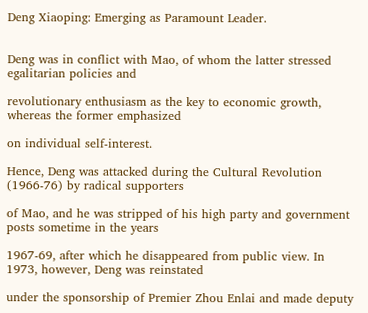Deng Xiaoping: Emerging as Paramount Leader.


Deng was in conflict with Mao, of whom the latter stressed egalitarian policies and

revolutionary enthusiasm as the key to economic growth, whereas the former emphasized

on individual self-interest.

Hence, Deng was attacked during the Cultural Revolution (1966-76) by radical supporters

of Mao, and he was stripped of his high party and government posts sometime in the years

1967-69, after which he disappeared from public view. In 1973, however, Deng was reinstated

under the sponsorship of Premier Zhou Enlai and made deputy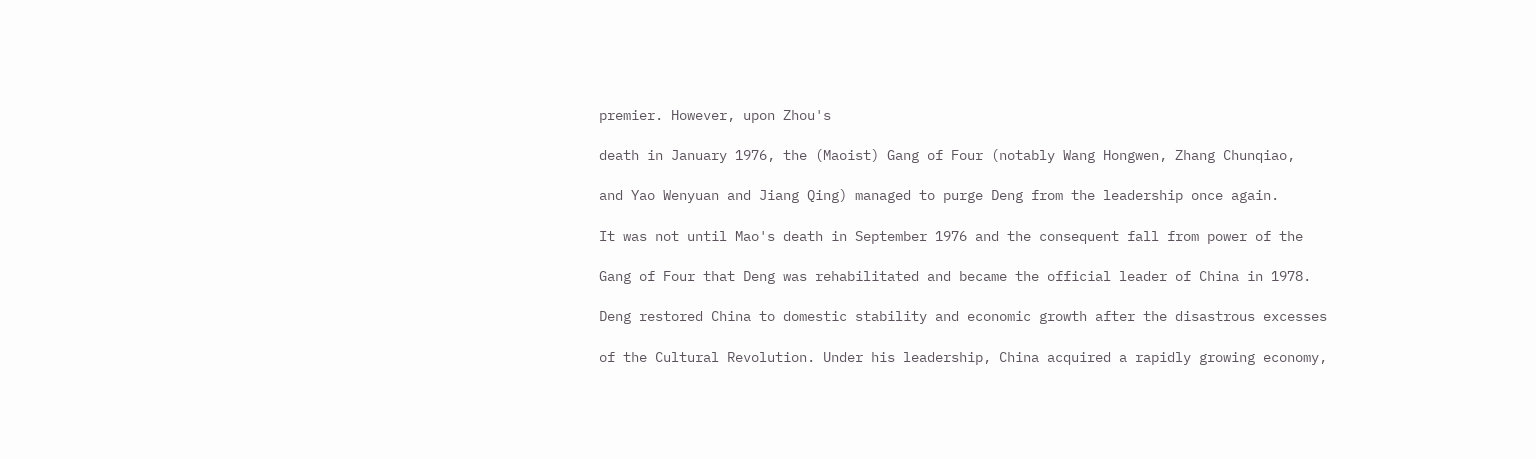premier. However, upon Zhou's

death in January 1976, the (Maoist) Gang of Four (notably Wang Hongwen, Zhang Chunqiao,

and Yao Wenyuan and Jiang Qing) managed to purge Deng from the leadership once again.

It was not until Mao's death in September 1976 and the consequent fall from power of the

Gang of Four that Deng was rehabilitated and became the official leader of China in 1978.

Deng restored China to domestic stability and economic growth after the disastrous excesses

of the Cultural Revolution. Under his leadership, China acquired a rapidly growing economy,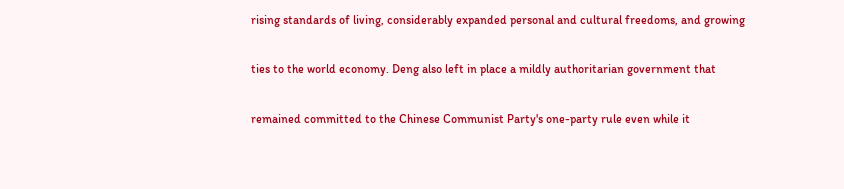rising standards of living, considerably expanded personal and cultural freedoms, and growing

ties to the world economy. Deng also left in place a mildly authoritarian government that

remained committed to the Chinese Communist Party's one-party rule even while it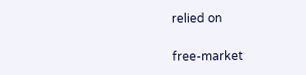relied on

free-market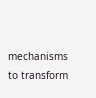mechanisms to transform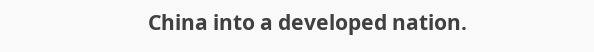China into a developed nation.